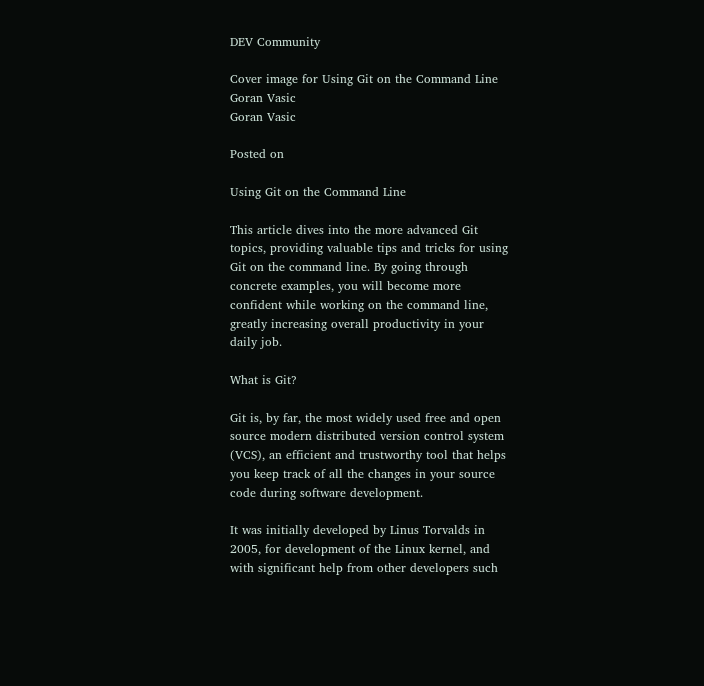DEV Community

Cover image for Using Git on the Command Line
Goran Vasic
Goran Vasic

Posted on

Using Git on the Command Line

This article dives into the more advanced Git topics, providing valuable tips and tricks for using Git on the command line. By going through concrete examples, you will become more confident while working on the command line, greatly increasing overall productivity in your daily job.

What is Git?

Git is, by far, the most widely used free and open source modern distributed version control system (VCS), an efficient and trustworthy tool that helps you keep track of all the changes in your source code during software development.

It was initially developed by Linus Torvalds in 2005, for development of the Linux kernel, and with significant help from other developers such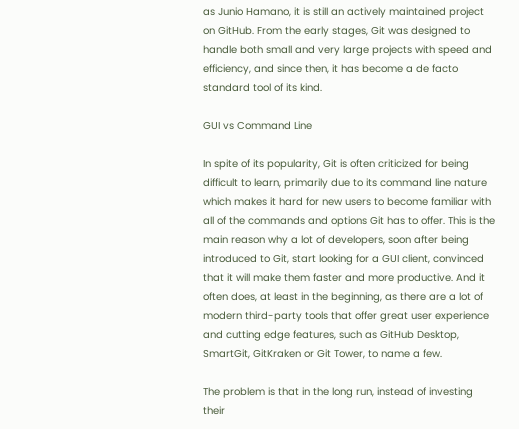as Junio Hamano, it is still an actively maintained project on GitHub. From the early stages, Git was designed to handle both small and very large projects with speed and efficiency, and since then, it has become a de facto standard tool of its kind.

GUI vs Command Line

In spite of its popularity, Git is often criticized for being difficult to learn, primarily due to its command line nature which makes it hard for new users to become familiar with all of the commands and options Git has to offer. This is the main reason why a lot of developers, soon after being introduced to Git, start looking for a GUI client, convinced that it will make them faster and more productive. And it often does, at least in the beginning, as there are a lot of modern third-party tools that offer great user experience and cutting edge features, such as GitHub Desktop, SmartGit, GitKraken or Git Tower, to name a few.

The problem is that in the long run, instead of investing their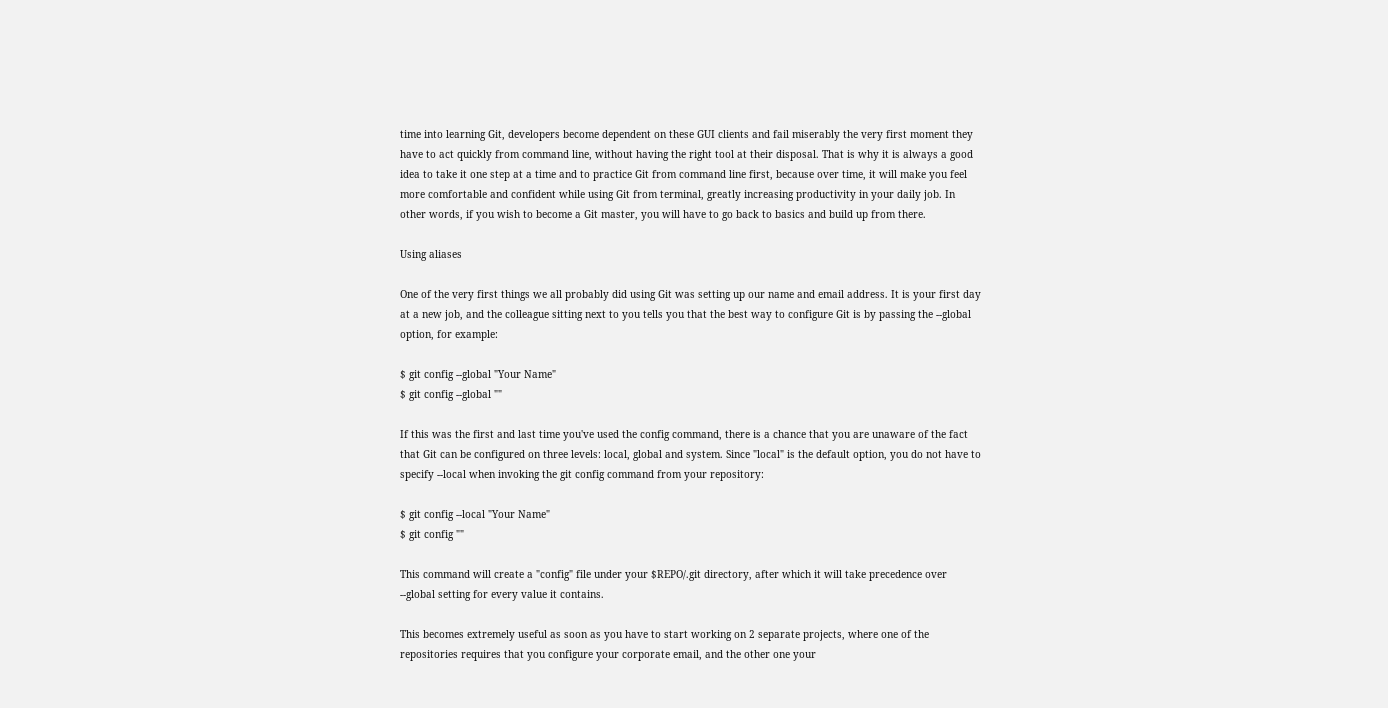time into learning Git, developers become dependent on these GUI clients and fail miserably the very first moment they have to act quickly from command line, without having the right tool at their disposal. That is why it is always a good idea to take it one step at a time and to practice Git from command line first, because over time, it will make you feel more comfortable and confident while using Git from terminal, greatly increasing productivity in your daily job. In other words, if you wish to become a Git master, you will have to go back to basics and build up from there.

Using aliases

One of the very first things we all probably did using Git was setting up our name and email address. It is your first day at a new job, and the colleague sitting next to you tells you that the best way to configure Git is by passing the --global option, for example:

$ git config --global "Your Name"
$ git config --global ""

If this was the first and last time you've used the config command, there is a chance that you are unaware of the fact that Git can be configured on three levels: local, global and system. Since "local" is the default option, you do not have to specify --local when invoking the git config command from your repository:

$ git config --local "Your Name"
$ git config ""

This command will create a "config" file under your $REPO/.git directory, after which it will take precedence over --global setting for every value it contains.

This becomes extremely useful as soon as you have to start working on 2 separate projects, where one of the repositories requires that you configure your corporate email, and the other one your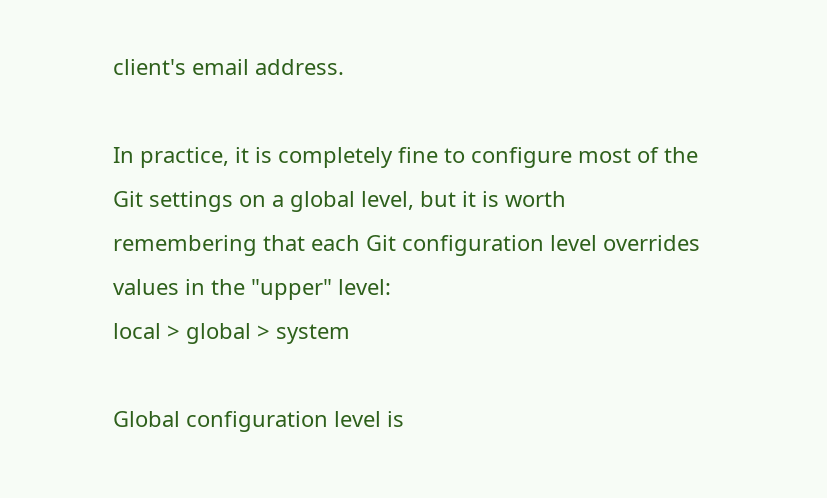client's email address.

In practice, it is completely fine to configure most of the Git settings on a global level, but it is worth remembering that each Git configuration level overrides values in the "upper" level:
local > global > system

Global configuration level is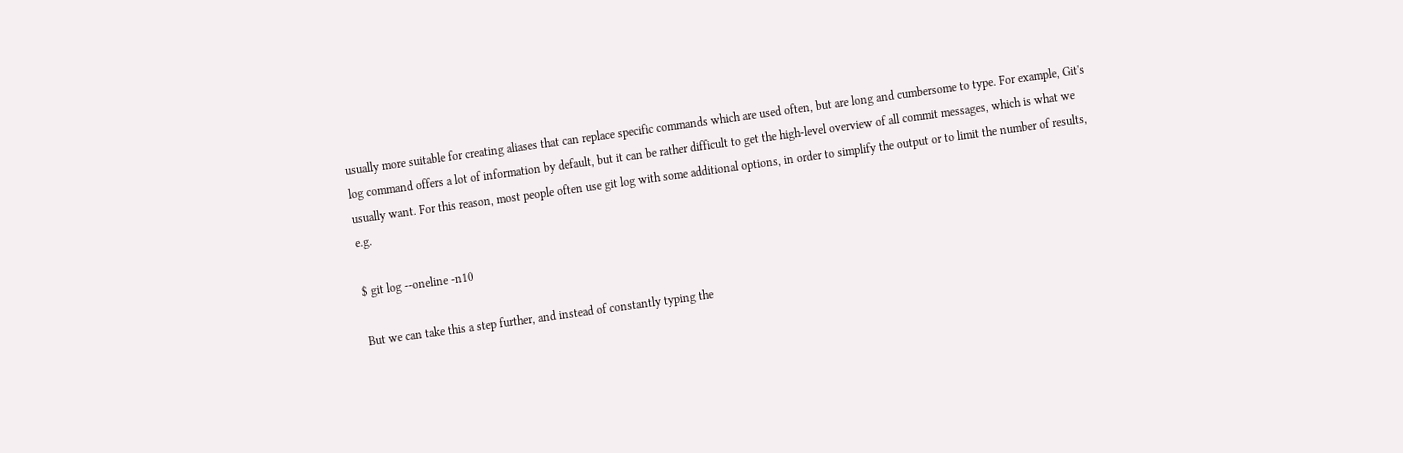usually more suitable for creating aliases that can replace specific commands which are used often, but are long and cumbersome to type. For example, Git's log command offers a lot of information by default, but it can be rather difficult to get the high-level overview of all commit messages, which is what we usually want. For this reason, most people often use git log with some additional options, in order to simplify the output or to limit the number of results, e.g.

$ git log --oneline -n10

But we can take this a step further, and instead of constantly typing the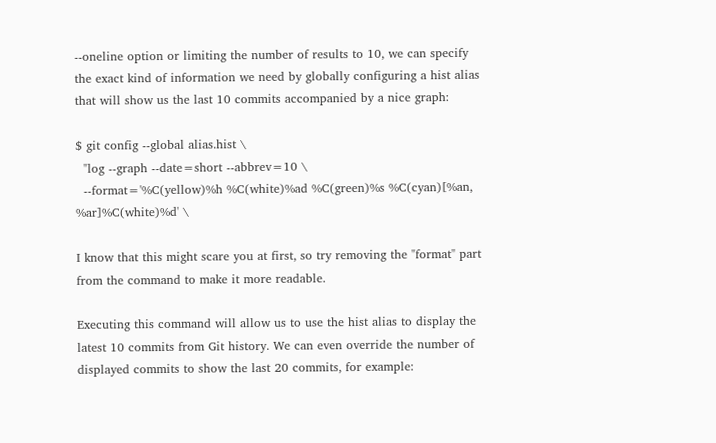--oneline option or limiting the number of results to 10, we can specify the exact kind of information we need by globally configuring a hist alias that will show us the last 10 commits accompanied by a nice graph:

$ git config --global alias.hist \
  "log --graph --date=short --abbrev=10 \
  --format='%C(yellow)%h %C(white)%ad %C(green)%s %C(cyan)[%an, %ar]%C(white)%d' \

I know that this might scare you at first, so try removing the "format" part from the command to make it more readable.

Executing this command will allow us to use the hist alias to display the latest 10 commits from Git history. We can even override the number of displayed commits to show the last 20 commits, for example: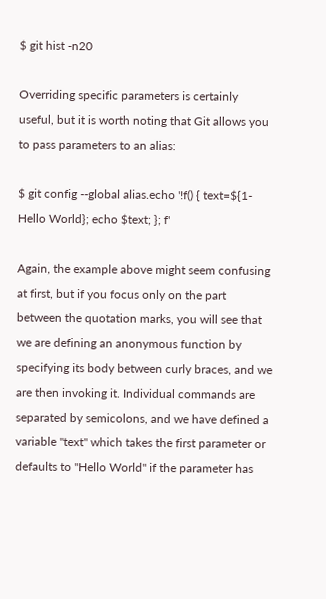$ git hist -n20

Overriding specific parameters is certainly useful, but it is worth noting that Git allows you to pass parameters to an alias:

$ git config --global alias.echo '!f() { text=${1-Hello World}; echo $text; }; f'

Again, the example above might seem confusing at first, but if you focus only on the part between the quotation marks, you will see that we are defining an anonymous function by specifying its body between curly braces, and we are then invoking it. Individual commands are separated by semicolons, and we have defined a variable "text" which takes the first parameter or defaults to "Hello World" if the parameter has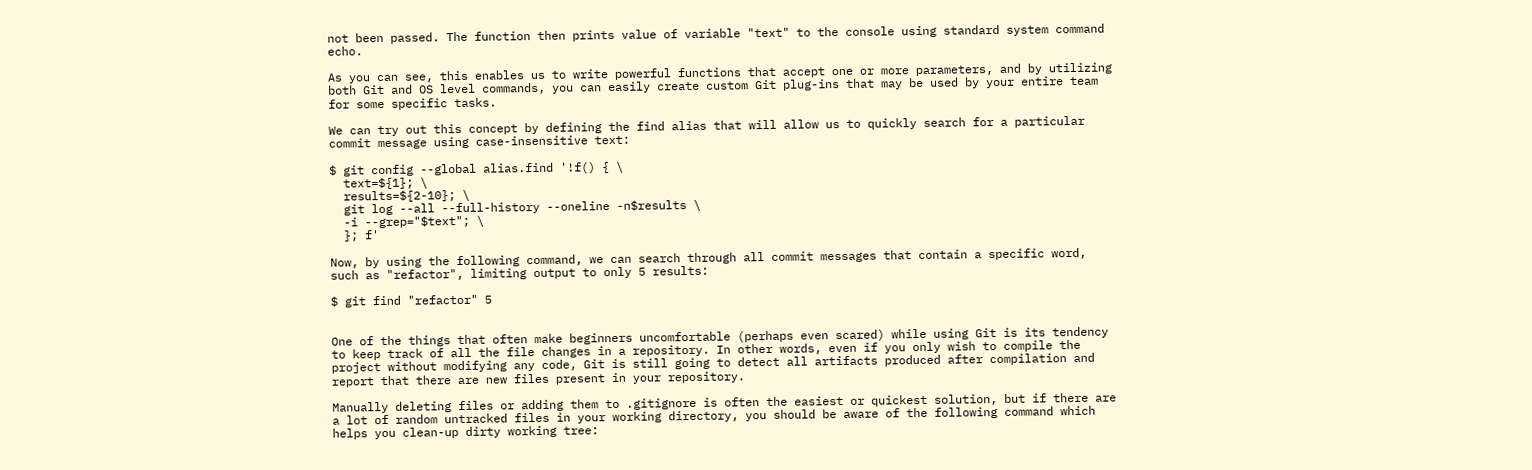not been passed. The function then prints value of variable "text" to the console using standard system command echo.

As you can see, this enables us to write powerful functions that accept one or more parameters, and by utilizing both Git and OS level commands, you can easily create custom Git plug-ins that may be used by your entire team for some specific tasks.

We can try out this concept by defining the find alias that will allow us to quickly search for a particular commit message using case-insensitive text:

$ git config --global alias.find '!f() { \
  text=${1}; \
  results=${2-10}; \
  git log --all --full-history --oneline -n$results \
  -i --grep="$text"; \
  }; f'

Now, by using the following command, we can search through all commit messages that contain a specific word, such as "refactor", limiting output to only 5 results:

$ git find "refactor" 5


One of the things that often make beginners uncomfortable (perhaps even scared) while using Git is its tendency to keep track of all the file changes in a repository. In other words, even if you only wish to compile the project without modifying any code, Git is still going to detect all artifacts produced after compilation and report that there are new files present in your repository.

Manually deleting files or adding them to .gitignore is often the easiest or quickest solution, but if there are a lot of random untracked files in your working directory, you should be aware of the following command which helps you clean-up dirty working tree: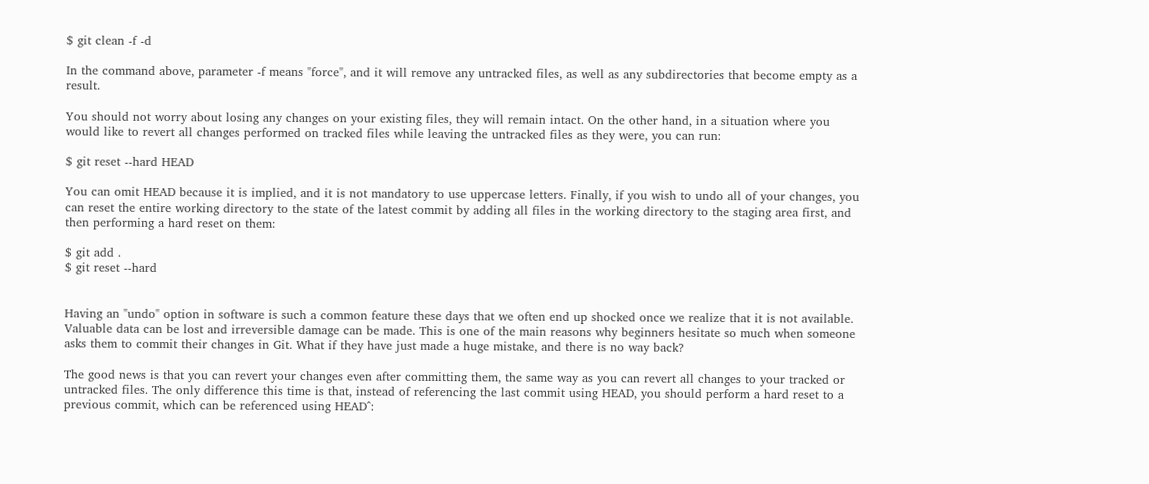$ git clean -f -d

In the command above, parameter -f means "force", and it will remove any untracked files, as well as any subdirectories that become empty as a result.

You should not worry about losing any changes on your existing files, they will remain intact. On the other hand, in a situation where you would like to revert all changes performed on tracked files while leaving the untracked files as they were, you can run:

$ git reset --hard HEAD

You can omit HEAD because it is implied, and it is not mandatory to use uppercase letters. Finally, if you wish to undo all of your changes, you can reset the entire working directory to the state of the latest commit by adding all files in the working directory to the staging area first, and then performing a hard reset on them:

$ git add .
$ git reset --hard


Having an "undo" option in software is such a common feature these days that we often end up shocked once we realize that it is not available. Valuable data can be lost and irreversible damage can be made. This is one of the main reasons why beginners hesitate so much when someone asks them to commit their changes in Git. What if they have just made a huge mistake, and there is no way back?

The good news is that you can revert your changes even after committing them, the same way as you can revert all changes to your tracked or untracked files. The only difference this time is that, instead of referencing the last commit using HEAD, you should perform a hard reset to a previous commit, which can be referenced using HEAD^: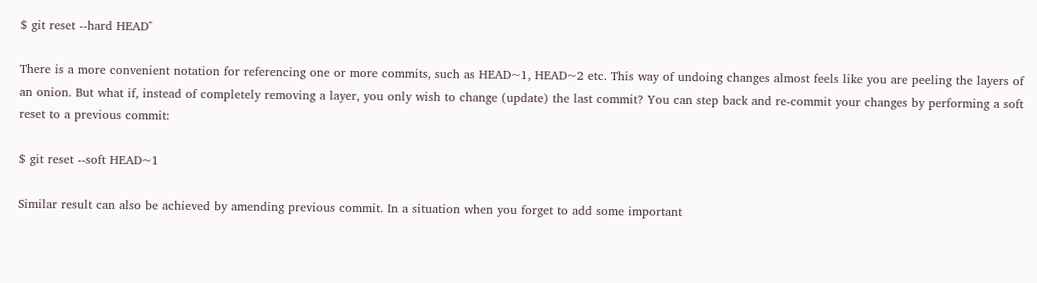$ git reset --hard HEAD^

There is a more convenient notation for referencing one or more commits, such as HEAD~1, HEAD~2 etc. This way of undoing changes almost feels like you are peeling the layers of an onion. But what if, instead of completely removing a layer, you only wish to change (update) the last commit? You can step back and re-commit your changes by performing a soft reset to a previous commit:

$ git reset --soft HEAD~1

Similar result can also be achieved by amending previous commit. In a situation when you forget to add some important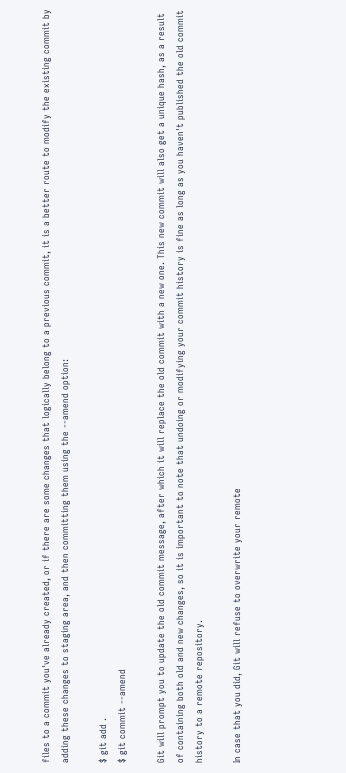files to a commit you've already created, or if there are some changes that logically belong to a previous commit, it is a better route to modify the existing commit by adding these changes to staging area, and then committing them using the --amend option:

$ git add .
$ git commit --amend

Git will prompt you to update the old commit message, after which it will replace the old commit with a new one. This new commit will also get a unique hash, as a result of containing both old and new changes, so it is important to note that undoing or modifying your commit history is fine as long as you haven't published the old commit history to a remote repository.

In case that you did, Git will refuse to overwrite your remote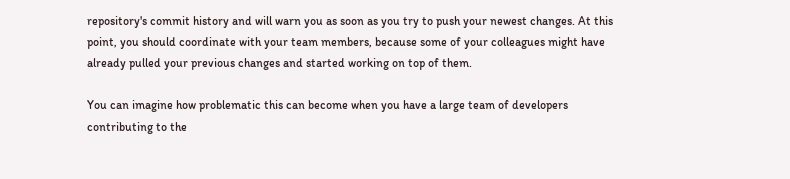repository's commit history and will warn you as soon as you try to push your newest changes. At this point, you should coordinate with your team members, because some of your colleagues might have already pulled your previous changes and started working on top of them.

You can imagine how problematic this can become when you have a large team of developers contributing to the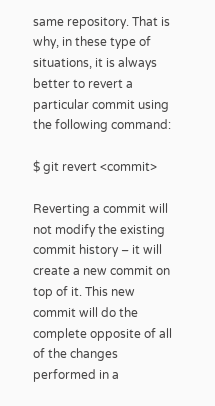same repository. That is why, in these type of situations, it is always better to revert a particular commit using the following command:

$ git revert <commit>

Reverting a commit will not modify the existing commit history – it will create a new commit on top of it. This new commit will do the complete opposite of all of the changes performed in a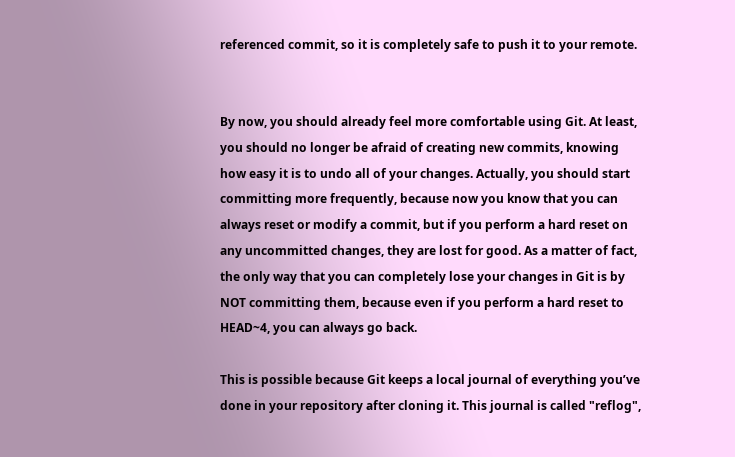referenced commit, so it is completely safe to push it to your remote.


By now, you should already feel more comfortable using Git. At least, you should no longer be afraid of creating new commits, knowing how easy it is to undo all of your changes. Actually, you should start committing more frequently, because now you know that you can always reset or modify a commit, but if you perform a hard reset on any uncommitted changes, they are lost for good. As a matter of fact, the only way that you can completely lose your changes in Git is by NOT committing them, because even if you perform a hard reset to HEAD~4, you can always go back.

This is possible because Git keeps a local journal of everything you’ve done in your repository after cloning it. This journal is called "reflog",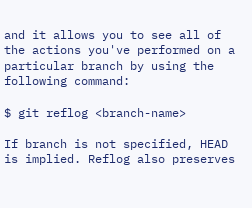and it allows you to see all of the actions you've performed on a particular branch by using the following command:

$ git reflog <branch-name>

If branch is not specified, HEAD is implied. Reflog also preserves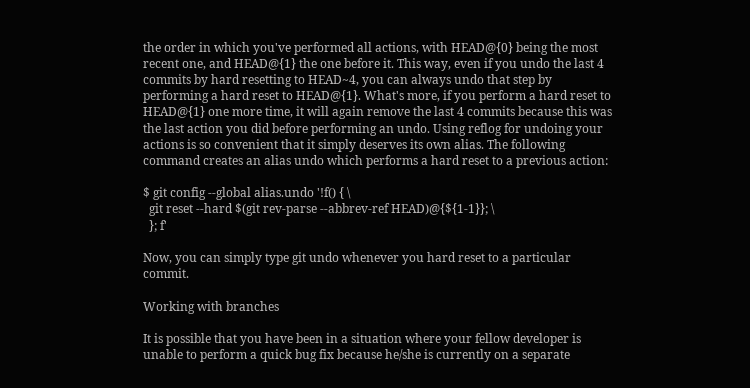the order in which you've performed all actions, with HEAD@{0} being the most recent one, and HEAD@{1} the one before it. This way, even if you undo the last 4 commits by hard resetting to HEAD~4, you can always undo that step by performing a hard reset to HEAD@{1}. What's more, if you perform a hard reset to HEAD@{1} one more time, it will again remove the last 4 commits because this was the last action you did before performing an undo. Using reflog for undoing your actions is so convenient that it simply deserves its own alias. The following command creates an alias undo which performs a hard reset to a previous action:

$ git config --global alias.undo '!f() { \
  git reset --hard $(git rev-parse --abbrev-ref HEAD)@{${1-1}}; \
  }; f'

Now, you can simply type git undo whenever you hard reset to a particular commit.

Working with branches

It is possible that you have been in a situation where your fellow developer is unable to perform a quick bug fix because he/she is currently on a separate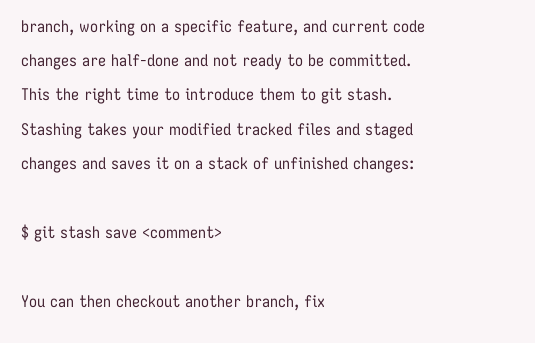branch, working on a specific feature, and current code changes are half-done and not ready to be committed. This the right time to introduce them to git stash. Stashing takes your modified tracked files and staged changes and saves it on a stack of unfinished changes:

$ git stash save <comment>

You can then checkout another branch, fix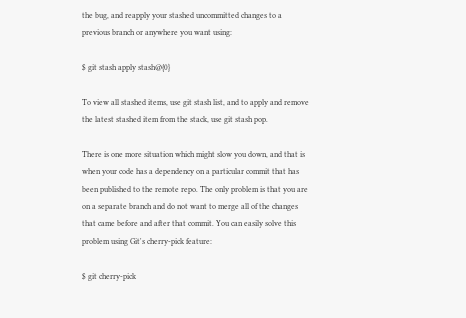the bug, and reapply your stashed uncommitted changes to a previous branch or anywhere you want using:

$ git stash apply stash@{0}

To view all stashed items, use git stash list, and to apply and remove the latest stashed item from the stack, use git stash pop.

There is one more situation which might slow you down, and that is when your code has a dependency on a particular commit that has been published to the remote repo. The only problem is that you are on a separate branch and do not want to merge all of the changes that came before and after that commit. You can easily solve this problem using Git's cherry-pick feature:

$ git cherry-pick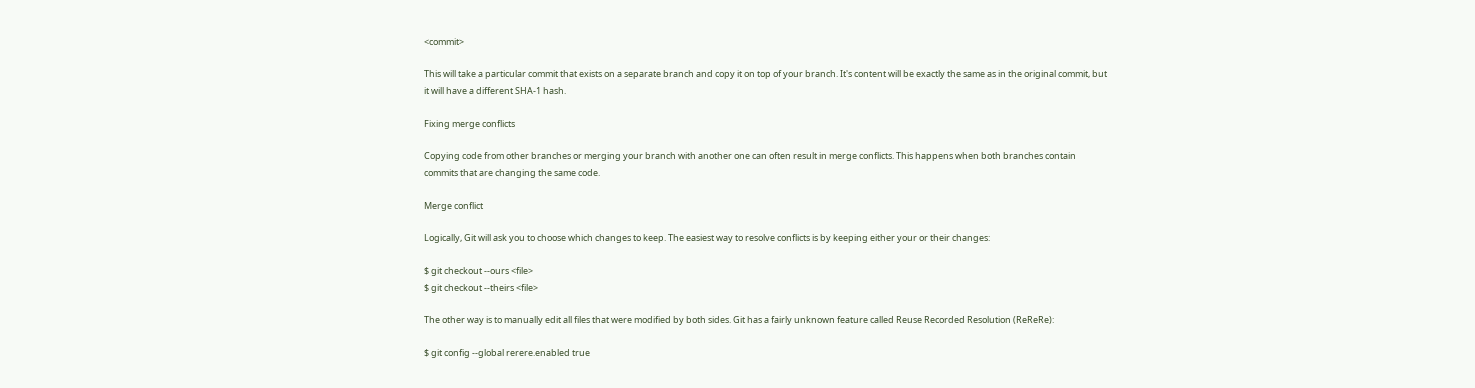<commit>

This will take a particular commit that exists on a separate branch and copy it on top of your branch. It's content will be exactly the same as in the original commit, but it will have a different SHA-1 hash.

Fixing merge conflicts

Copying code from other branches or merging your branch with another one can often result in merge conflicts. This happens when both branches contain commits that are changing the same code.

Merge conflict

Logically, Git will ask you to choose which changes to keep. The easiest way to resolve conflicts is by keeping either your or their changes:

$ git checkout --ours <file>
$ git checkout --theirs <file>

The other way is to manually edit all files that were modified by both sides. Git has a fairly unknown feature called Reuse Recorded Resolution (ReReRe):

$ git config --global rerere.enabled true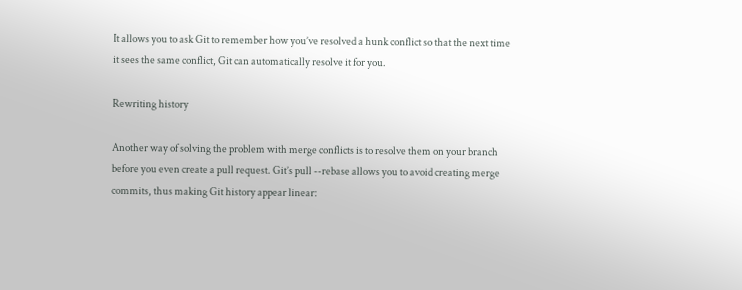It allows you to ask Git to remember how you’ve resolved a hunk conflict so that the next time it sees the same conflict, Git can automatically resolve it for you.

Rewriting history

Another way of solving the problem with merge conflicts is to resolve them on your branch before you even create a pull request. Git’s pull --rebase allows you to avoid creating merge commits, thus making Git history appear linear: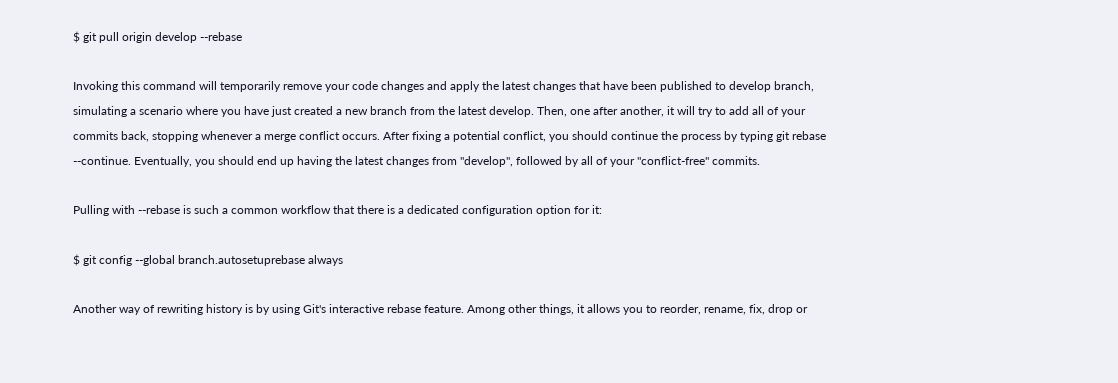$ git pull origin develop --rebase

Invoking this command will temporarily remove your code changes and apply the latest changes that have been published to develop branch, simulating a scenario where you have just created a new branch from the latest develop. Then, one after another, it will try to add all of your commits back, stopping whenever a merge conflict occurs. After fixing a potential conflict, you should continue the process by typing git rebase --continue. Eventually, you should end up having the latest changes from "develop", followed by all of your "conflict-free" commits.

Pulling with --rebase is such a common workflow that there is a dedicated configuration option for it:

$ git config --global branch.autosetuprebase always

Another way of rewriting history is by using Git's interactive rebase feature. Among other things, it allows you to reorder, rename, fix, drop or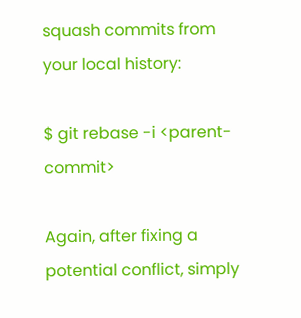squash commits from your local history:

$ git rebase -i <parent-commit>

Again, after fixing a potential conflict, simply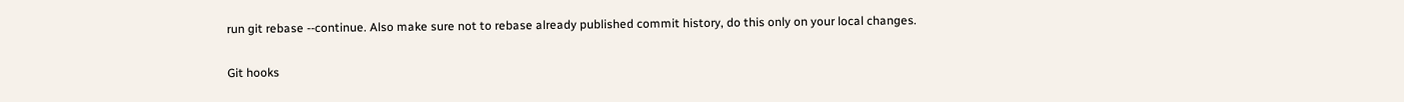run git rebase --continue. Also make sure not to rebase already published commit history, do this only on your local changes.

Git hooks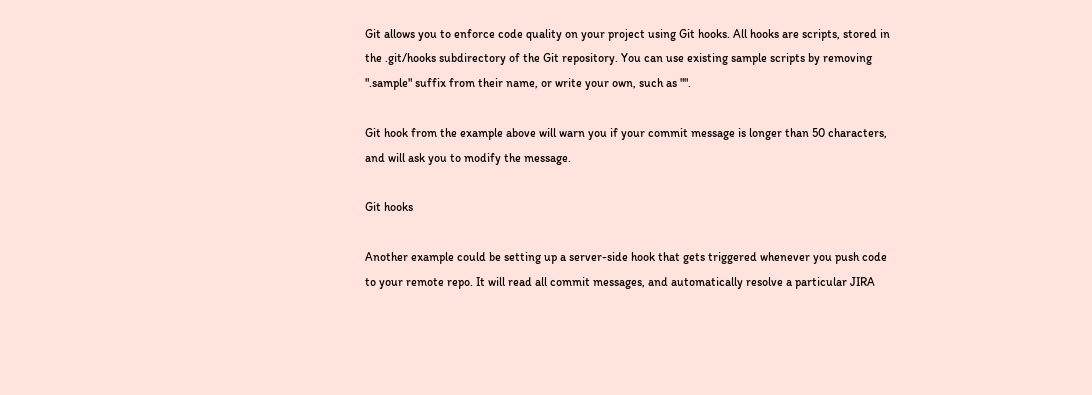Git allows you to enforce code quality on your project using Git hooks. All hooks are scripts, stored in the .git/hooks subdirectory of the Git repository. You can use existing sample scripts by removing ".sample" suffix from their name, or write your own, such as "".

Git hook from the example above will warn you if your commit message is longer than 50 characters, and will ask you to modify the message.

Git hooks

Another example could be setting up a server-side hook that gets triggered whenever you push code to your remote repo. It will read all commit messages, and automatically resolve a particular JIRA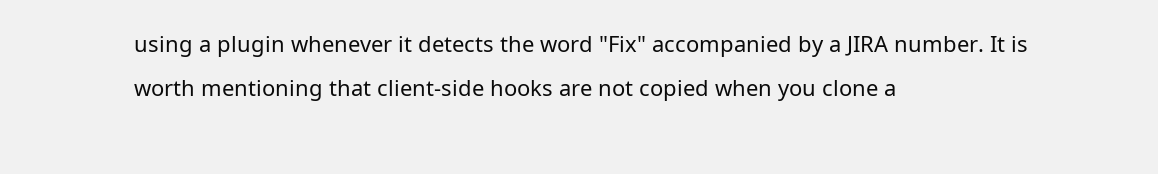using a plugin whenever it detects the word "Fix" accompanied by a JIRA number. It is worth mentioning that client-side hooks are not copied when you clone a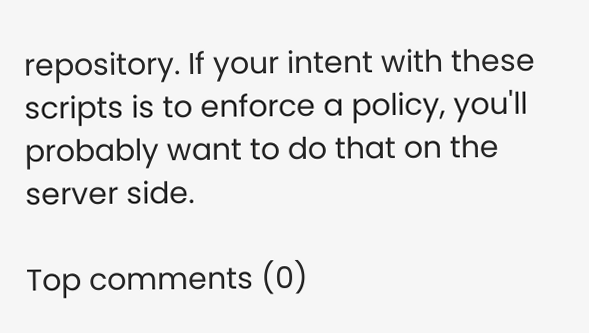repository. If your intent with these scripts is to enforce a policy, you'll probably want to do that on the server side.

Top comments (0)